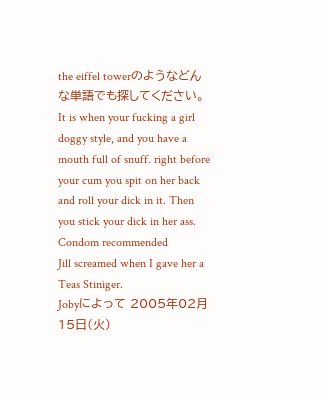the eiffel towerのようなどんな単語でも探してください。
It is when your fucking a girl doggy style, and you have a mouth full of snuff. right before your cum you spit on her back and roll your dick in it. Then you stick your dick in her ass. Condom recommended
Jill screamed when I gave her a Teas Stiniger.
Jobyによって 2005年02月15日(火)